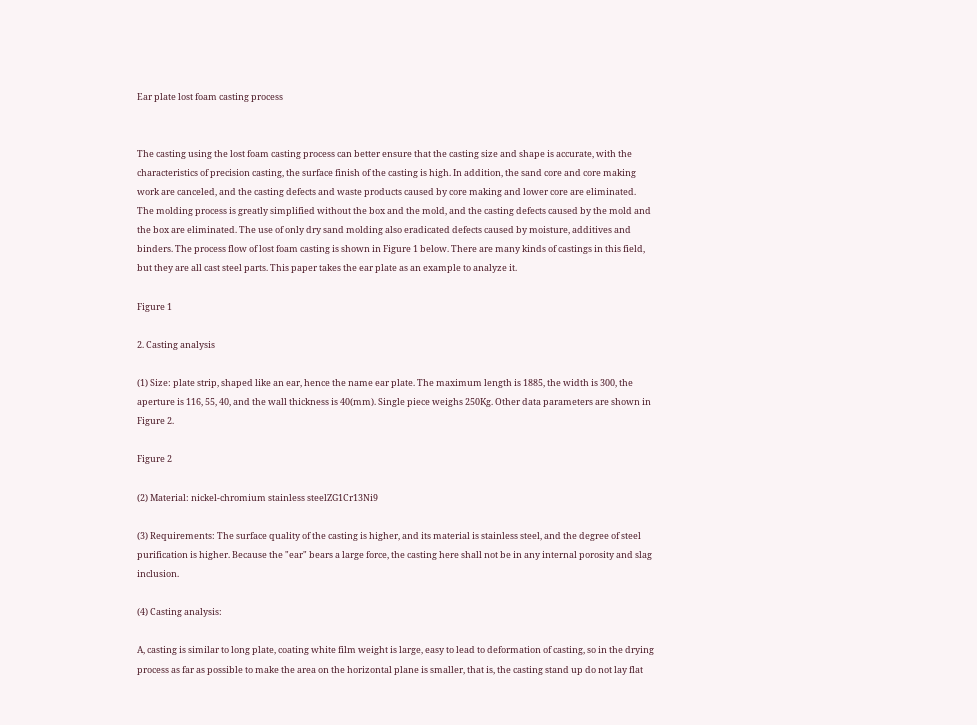Ear plate lost foam casting process


The casting using the lost foam casting process can better ensure that the casting size and shape is accurate, with the characteristics of precision casting, the surface finish of the casting is high. In addition, the sand core and core making work are canceled, and the casting defects and waste products caused by core making and lower core are eliminated. The molding process is greatly simplified without the box and the mold, and the casting defects caused by the mold and the box are eliminated. The use of only dry sand molding also eradicated defects caused by moisture, additives and binders. The process flow of lost foam casting is shown in Figure 1 below. There are many kinds of castings in this field, but they are all cast steel parts. This paper takes the ear plate as an example to analyze it.

Figure 1

2. Casting analysis

(1) Size: plate strip, shaped like an ear, hence the name ear plate. The maximum length is 1885, the width is 300, the aperture is 116, 55, 40, and the wall thickness is 40(mm). Single piece weighs 250Kg. Other data parameters are shown in Figure 2.

Figure 2

(2) Material: nickel-chromium stainless steelZG1Cr13Ni9

(3) Requirements: The surface quality of the casting is higher, and its material is stainless steel, and the degree of steel purification is higher. Because the "ear" bears a large force, the casting here shall not be in any internal porosity and slag inclusion.

(4) Casting analysis:

A, casting is similar to long plate, coating white film weight is large, easy to lead to deformation of casting, so in the drying process as far as possible to make the area on the horizontal plane is smaller, that is, the casting stand up do not lay flat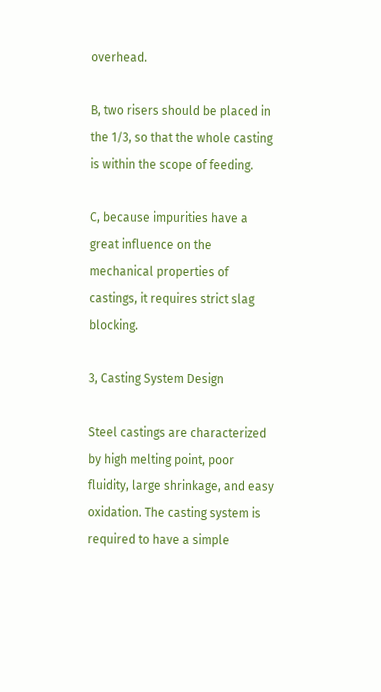overhead.

B, two risers should be placed in the 1/3, so that the whole casting is within the scope of feeding.

C, because impurities have a great influence on the mechanical properties of castings, it requires strict slag blocking.

3, Casting System Design

Steel castings are characterized by high melting point, poor fluidity, large shrinkage, and easy oxidation. The casting system is required to have a simple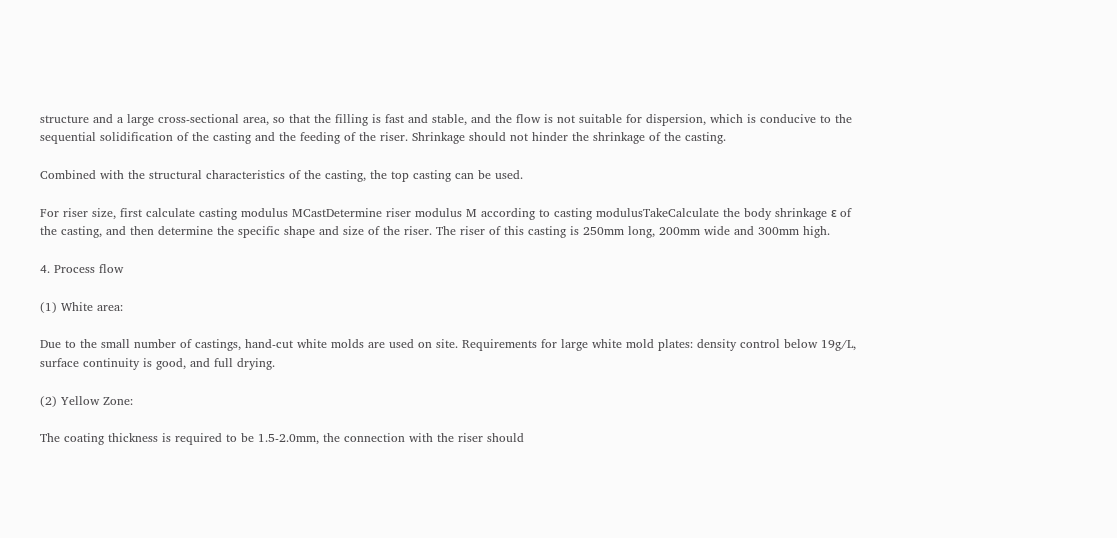structure and a large cross-sectional area, so that the filling is fast and stable, and the flow is not suitable for dispersion, which is conducive to the sequential solidification of the casting and the feeding of the riser. Shrinkage should not hinder the shrinkage of the casting.

Combined with the structural characteristics of the casting, the top casting can be used.

For riser size, first calculate casting modulus MCastDetermine riser modulus M according to casting modulusTakeCalculate the body shrinkage ε of the casting, and then determine the specific shape and size of the riser. The riser of this casting is 250mm long, 200mm wide and 300mm high.

4. Process flow

(1) White area:

Due to the small number of castings, hand-cut white molds are used on site. Requirements for large white mold plates: density control below 19g/L, surface continuity is good, and full drying.

(2) Yellow Zone:

The coating thickness is required to be 1.5-2.0mm, the connection with the riser should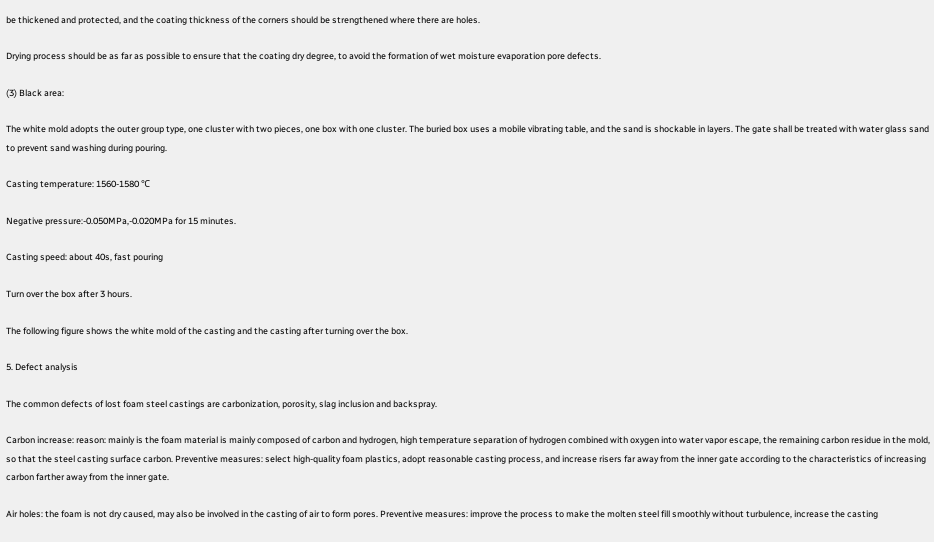be thickened and protected, and the coating thickness of the corners should be strengthened where there are holes.

Drying process should be as far as possible to ensure that the coating dry degree, to avoid the formation of wet moisture evaporation pore defects.

(3) Black area:

The white mold adopts the outer group type, one cluster with two pieces, one box with one cluster. The buried box uses a mobile vibrating table, and the sand is shockable in layers. The gate shall be treated with water glass sand to prevent sand washing during pouring.

Casting temperature: 1560-1580 ℃

Negative pressure:-0.050MPa,-0.020MPa for 15 minutes.

Casting speed: about 40s, fast pouring

Turn over the box after 3 hours.

The following figure shows the white mold of the casting and the casting after turning over the box.

5. Defect analysis

The common defects of lost foam steel castings are carbonization, porosity, slag inclusion and backspray.

Carbon increase: reason: mainly is the foam material is mainly composed of carbon and hydrogen, high temperature separation of hydrogen combined with oxygen into water vapor escape, the remaining carbon residue in the mold, so that the steel casting surface carbon. Preventive measures: select high-quality foam plastics, adopt reasonable casting process, and increase risers far away from the inner gate according to the characteristics of increasing carbon farther away from the inner gate.

Air holes: the foam is not dry caused, may also be involved in the casting of air to form pores. Preventive measures: improve the process to make the molten steel fill smoothly without turbulence, increase the casting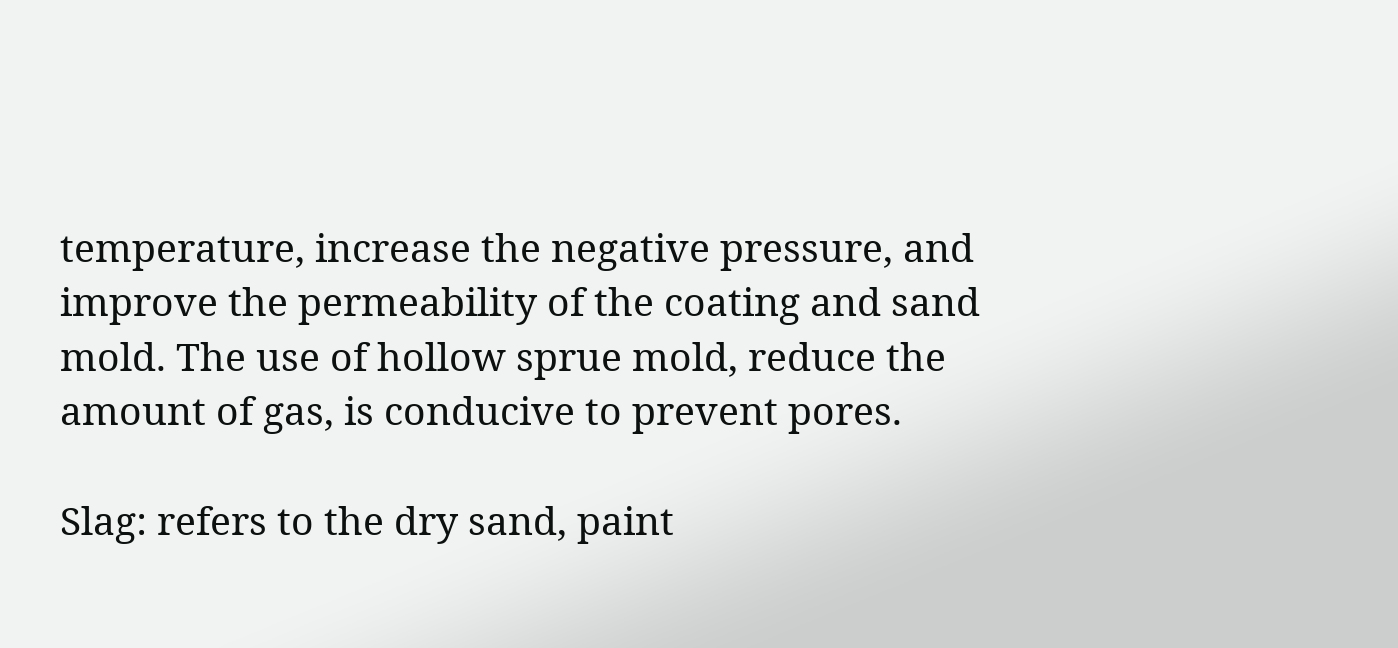temperature, increase the negative pressure, and improve the permeability of the coating and sand mold. The use of hollow sprue mold, reduce the amount of gas, is conducive to prevent pores.

Slag: refers to the dry sand, paint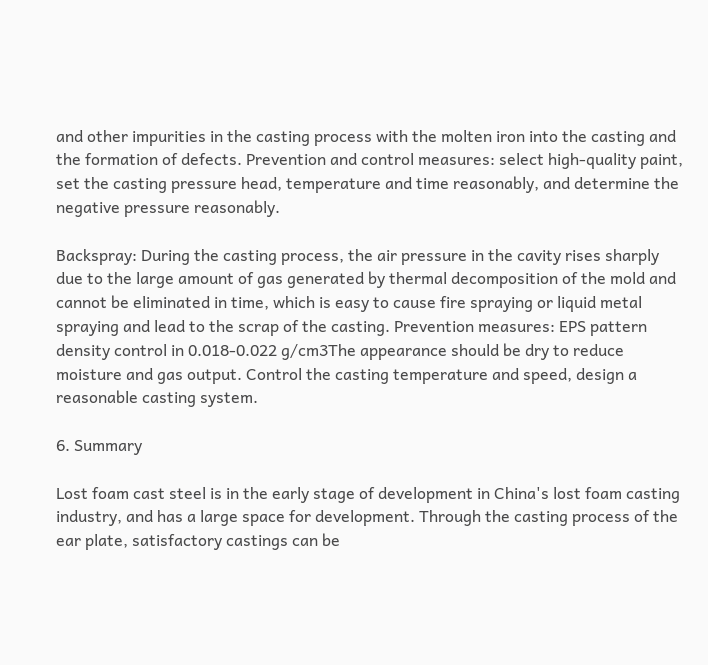and other impurities in the casting process with the molten iron into the casting and the formation of defects. Prevention and control measures: select high-quality paint, set the casting pressure head, temperature and time reasonably, and determine the negative pressure reasonably.

Backspray: During the casting process, the air pressure in the cavity rises sharply due to the large amount of gas generated by thermal decomposition of the mold and cannot be eliminated in time, which is easy to cause fire spraying or liquid metal spraying and lead to the scrap of the casting. Prevention measures: EPS pattern density control in 0.018-0.022 g/cm3The appearance should be dry to reduce moisture and gas output. Control the casting temperature and speed, design a reasonable casting system.

6. Summary

Lost foam cast steel is in the early stage of development in China's lost foam casting industry, and has a large space for development. Through the casting process of the ear plate, satisfactory castings can be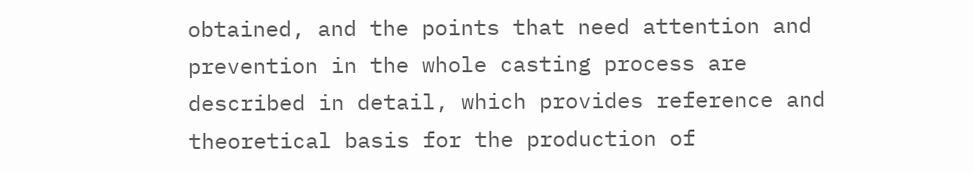obtained, and the points that need attention and prevention in the whole casting process are described in detail, which provides reference and theoretical basis for the production of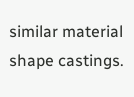similar material shape castings.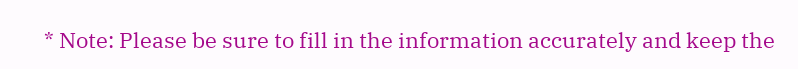* Note: Please be sure to fill in the information accurately and keep the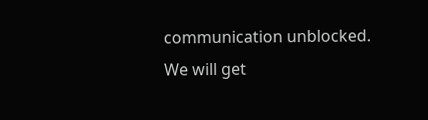communication unblocked. We will get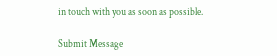in touch with you as soon as possible.

Submit Message